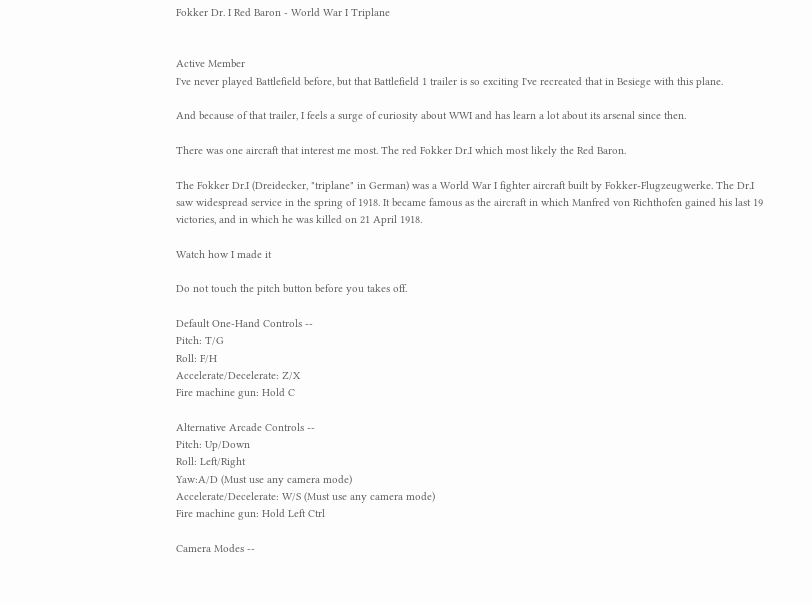Fokker Dr. I Red Baron - World War I Triplane


Active Member
I've never played Battlefield before, but that Battlefield 1 trailer is so exciting I've recreated that in Besiege with this plane.

And because of that trailer, I feels a surge of curiosity about WWI and has learn a lot about its arsenal since then.

There was one aircraft that interest me most. The red Fokker Dr.I which most likely the Red Baron.

The Fokker Dr.I (Dreidecker, "triplane" in German) was a World War I fighter aircraft built by Fokker-Flugzeugwerke. The Dr.I saw widespread service in the spring of 1918. It became famous as the aircraft in which Manfred von Richthofen gained his last 19 victories, and in which he was killed on 21 April 1918.

Watch how I made it

Do not touch the pitch button before you takes off.

Default One-Hand Controls --
Pitch: T/G
Roll: F/H
Accelerate/Decelerate: Z/X
Fire machine gun: Hold C

Alternative Arcade Controls --
Pitch: Up/Down
Roll: Left/Right
Yaw:A/D (Must use any camera mode)
Accelerate/Decelerate: W/S (Must use any camera mode)
Fire machine gun: Hold Left Ctrl

Camera Modes --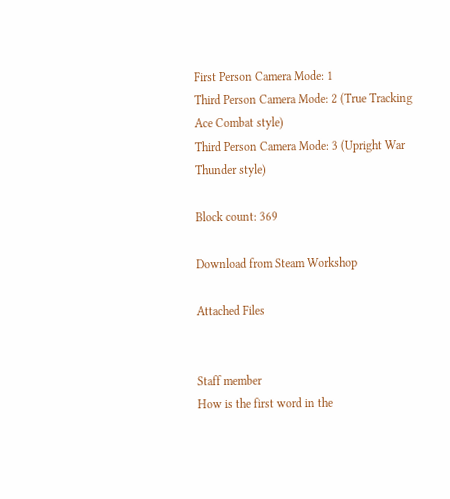First Person Camera Mode: 1
Third Person Camera Mode: 2 (True Tracking Ace Combat style)
Third Person Camera Mode: 3 (Upright War Thunder style)

Block count: 369

Download from Steam Workshop

Attached Files


Staff member
How is the first word in the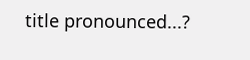title pronounced...?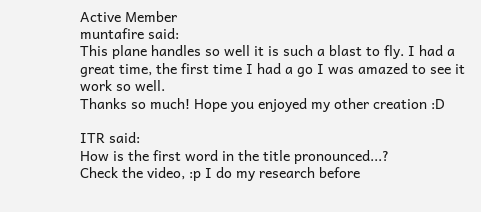Active Member
muntafire said:
This plane handles so well it is such a blast to fly. I had a great time, the first time I had a go I was amazed to see it work so well.
Thanks so much! Hope you enjoyed my other creation :D

ITR said:
How is the first word in the title pronounced...?
Check the video, :p I do my research before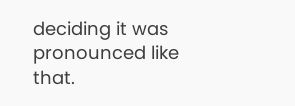deciding it was pronounced like that.